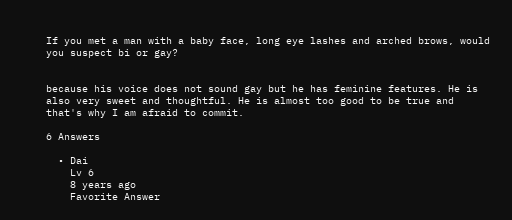If you met a man with a baby face, long eye lashes and arched brows, would you suspect bi or gay?


because his voice does not sound gay but he has feminine features. He is also very sweet and thoughtful. He is almost too good to be true and that's why I am afraid to commit.

6 Answers

  • Dai
    Lv 6
    8 years ago
    Favorite Answer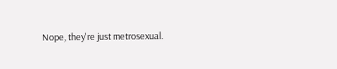Nope, they're just metrosexual.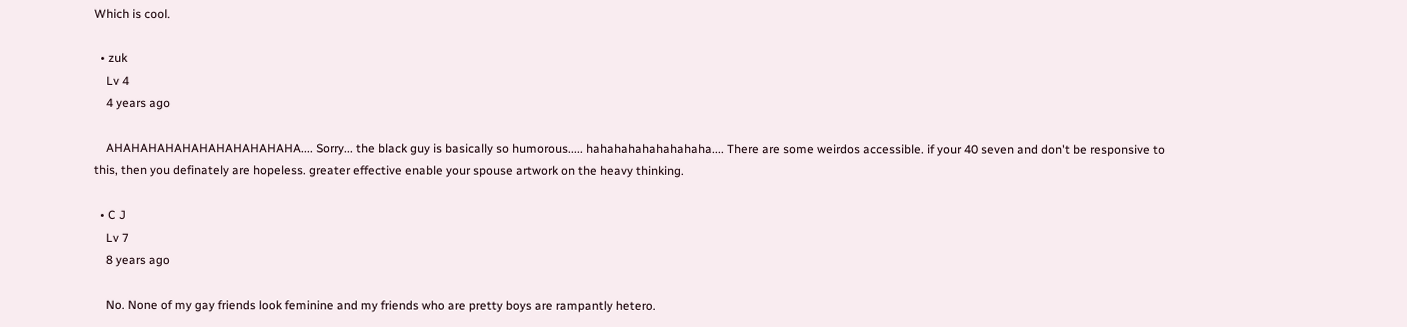Which is cool.

  • zuk
    Lv 4
    4 years ago

    AHAHAHAHAHAHAHAHAHAHAHA.... Sorry... the black guy is basically so humorous..... hahahahahahahahaha.... There are some weirdos accessible. if your 40 seven and don't be responsive to this, then you definately are hopeless. greater effective enable your spouse artwork on the heavy thinking.

  • C J
    Lv 7
    8 years ago

    No. None of my gay friends look feminine and my friends who are pretty boys are rampantly hetero.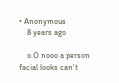• Anonymous
    8 years ago

    o.O nooo a person facial looks can't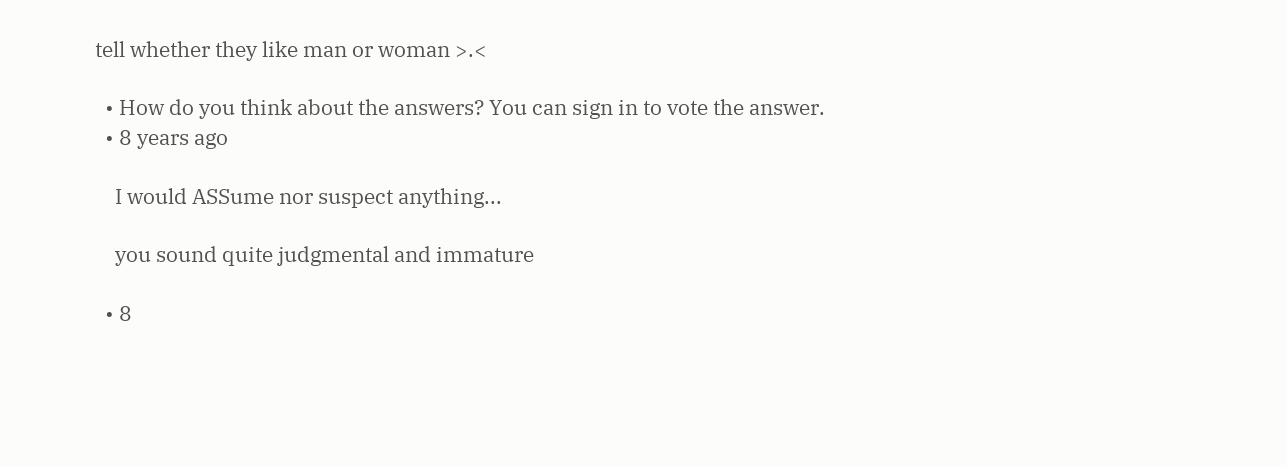tell whether they like man or woman >.<

  • How do you think about the answers? You can sign in to vote the answer.
  • 8 years ago

    I would ASSume nor suspect anything...

    you sound quite judgmental and immature

  • 8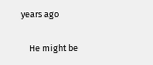years ago

    He might be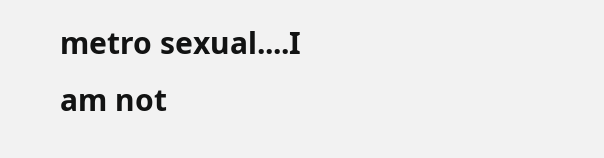metro sexual....I am not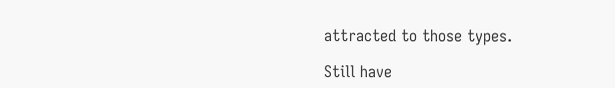attracted to those types.

Still have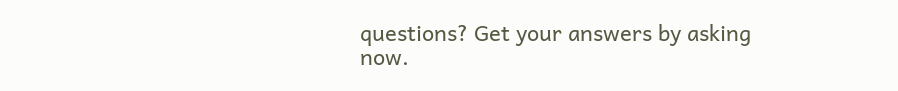questions? Get your answers by asking now.